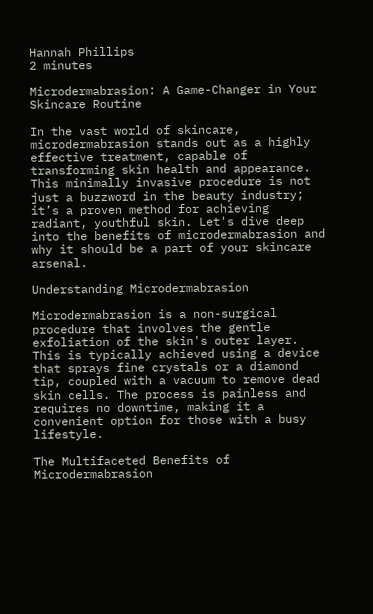Hannah Phillips
2 minutes

Microdermabrasion: A Game-Changer in Your Skincare Routine

In the vast world of skincare, microdermabrasion stands out as a highly effective treatment, capable of transforming skin health and appearance. This minimally invasive procedure is not just a buzzword in the beauty industry; it’s a proven method for achieving radiant, youthful skin. Let's dive deep into the benefits of microdermabrasion and why it should be a part of your skincare arsenal.

Understanding Microdermabrasion

Microdermabrasion is a non-surgical procedure that involves the gentle exfoliation of the skin's outer layer. This is typically achieved using a device that sprays fine crystals or a diamond tip, coupled with a vacuum to remove dead skin cells. The process is painless and requires no downtime, making it a convenient option for those with a busy lifestyle.

The Multifaceted Benefits of Microdermabrasion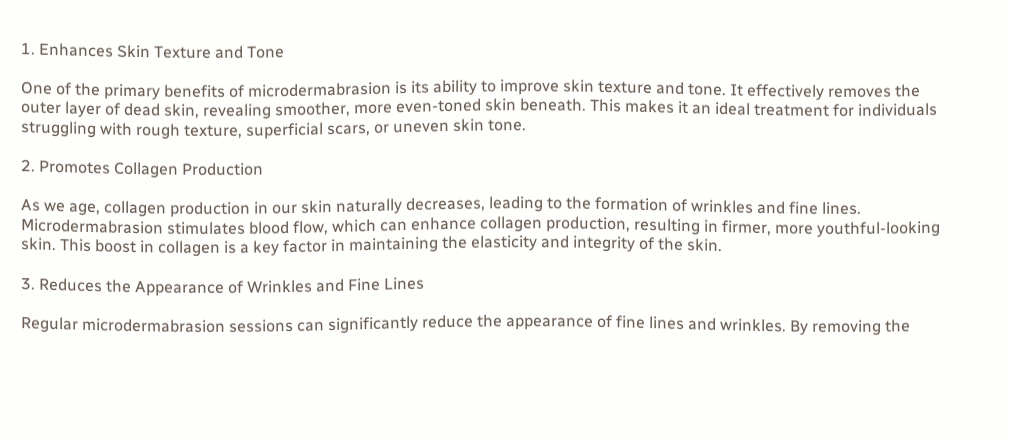1. Enhances Skin Texture and Tone

One of the primary benefits of microdermabrasion is its ability to improve skin texture and tone. It effectively removes the outer layer of dead skin, revealing smoother, more even-toned skin beneath. This makes it an ideal treatment for individuals struggling with rough texture, superficial scars, or uneven skin tone.

2. Promotes Collagen Production

As we age, collagen production in our skin naturally decreases, leading to the formation of wrinkles and fine lines. Microdermabrasion stimulates blood flow, which can enhance collagen production, resulting in firmer, more youthful-looking skin. This boost in collagen is a key factor in maintaining the elasticity and integrity of the skin.

3. Reduces the Appearance of Wrinkles and Fine Lines

Regular microdermabrasion sessions can significantly reduce the appearance of fine lines and wrinkles. By removing the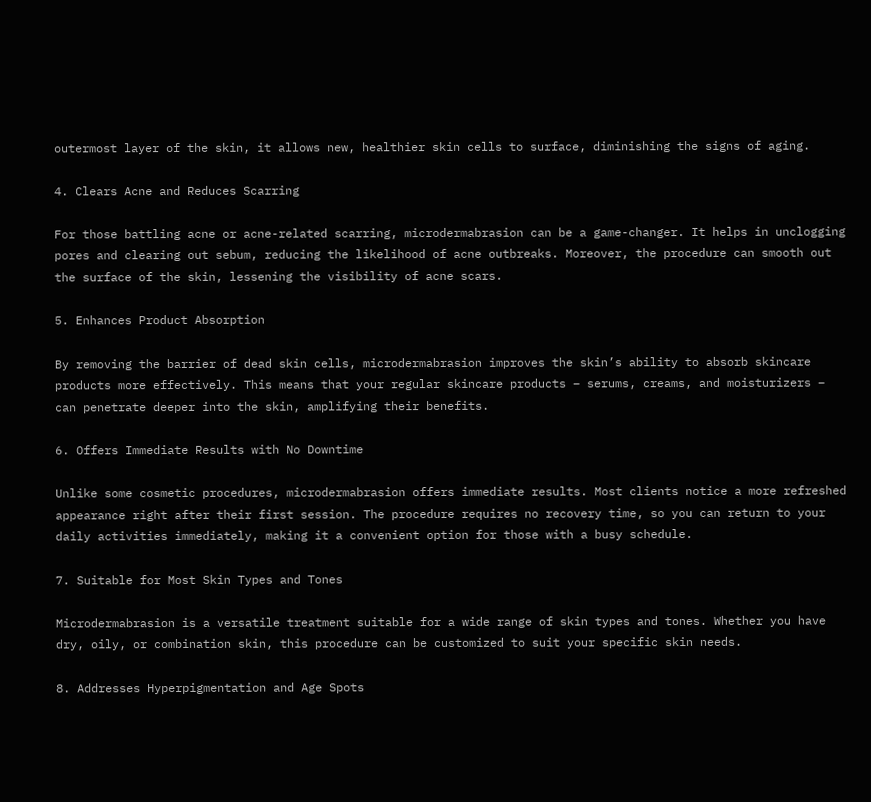outermost layer of the skin, it allows new, healthier skin cells to surface, diminishing the signs of aging.

4. Clears Acne and Reduces Scarring

For those battling acne or acne-related scarring, microdermabrasion can be a game-changer. It helps in unclogging pores and clearing out sebum, reducing the likelihood of acne outbreaks. Moreover, the procedure can smooth out the surface of the skin, lessening the visibility of acne scars.

5. Enhances Product Absorption

By removing the barrier of dead skin cells, microdermabrasion improves the skin’s ability to absorb skincare products more effectively. This means that your regular skincare products – serums, creams, and moisturizers – can penetrate deeper into the skin, amplifying their benefits.

6. Offers Immediate Results with No Downtime

Unlike some cosmetic procedures, microdermabrasion offers immediate results. Most clients notice a more refreshed appearance right after their first session. The procedure requires no recovery time, so you can return to your daily activities immediately, making it a convenient option for those with a busy schedule.

7. Suitable for Most Skin Types and Tones

Microdermabrasion is a versatile treatment suitable for a wide range of skin types and tones. Whether you have dry, oily, or combination skin, this procedure can be customized to suit your specific skin needs.

8. Addresses Hyperpigmentation and Age Spots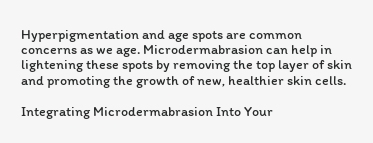Hyperpigmentation and age spots are common concerns as we age. Microdermabrasion can help in lightening these spots by removing the top layer of skin and promoting the growth of new, healthier skin cells.

Integrating Microdermabrasion Into Your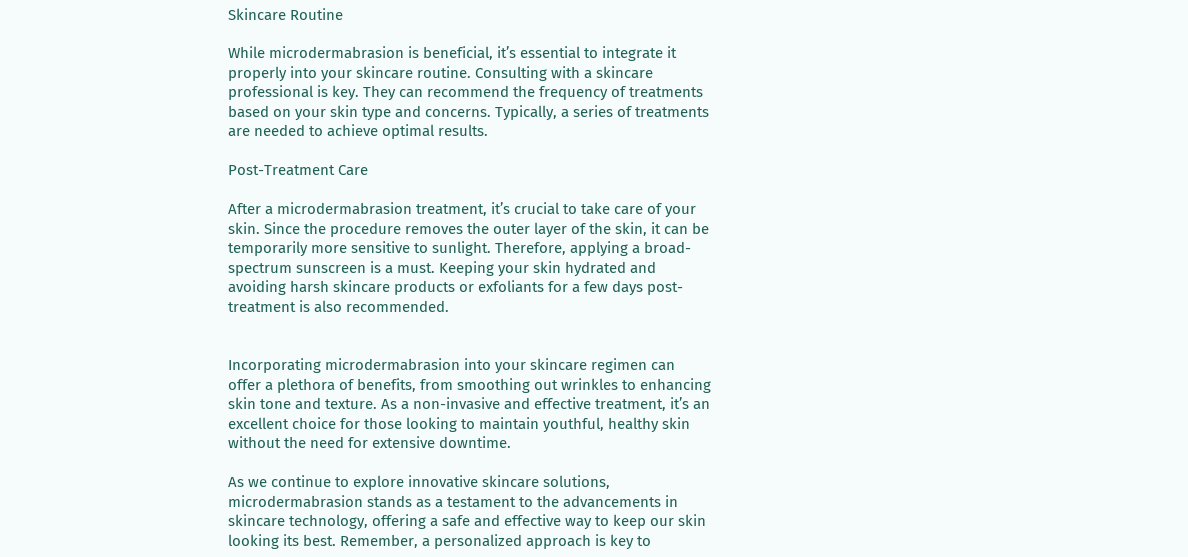Skincare Routine

While microdermabrasion is beneficial, it’s essential to integrate it properly into your skincare routine. Consulting with a skincare professional is key. They can recommend the frequency of treatments based on your skin type and concerns. Typically, a series of treatments are needed to achieve optimal results.

Post-Treatment Care

After a microdermabrasion treatment, it’s crucial to take care of your skin. Since the procedure removes the outer layer of the skin, it can be temporarily more sensitive to sunlight. Therefore, applying a broad-spectrum sunscreen is a must. Keeping your skin hydrated and avoiding harsh skincare products or exfoliants for a few days post-treatment is also recommended.


Incorporating microdermabrasion into your skincare regimen can offer a plethora of benefits, from smoothing out wrinkles to enhancing skin tone and texture. As a non-invasive and effective treatment, it’s an excellent choice for those looking to maintain youthful, healthy skin without the need for extensive downtime.

As we continue to explore innovative skincare solutions, microdermabrasion stands as a testament to the advancements in skincare technology, offering a safe and effective way to keep our skin looking its best. Remember, a personalized approach is key to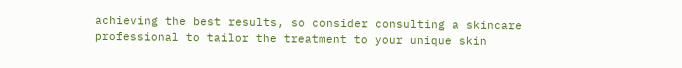achieving the best results, so consider consulting a skincare professional to tailor the treatment to your unique skin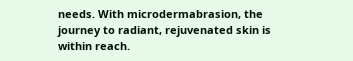needs. With microdermabrasion, the journey to radiant, rejuvenated skin is within reach.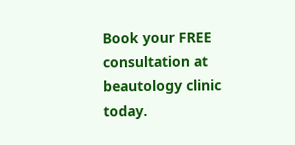Book your FREE consultation at beautology clinic today.